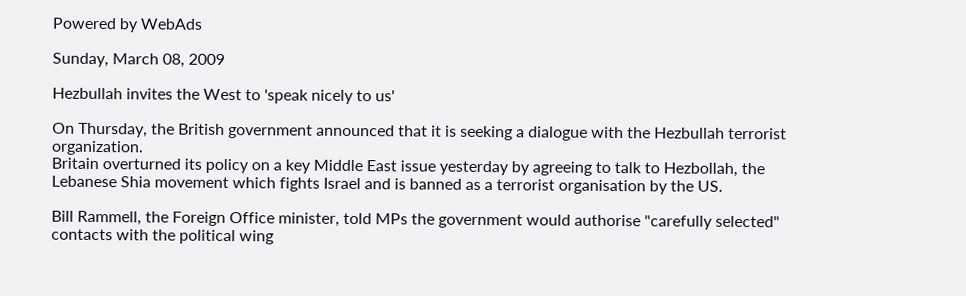Powered by WebAds

Sunday, March 08, 2009

Hezbullah invites the West to 'speak nicely to us'

On Thursday, the British government announced that it is seeking a dialogue with the Hezbullah terrorist organization.
Britain overturned its policy on a key Middle East issue yesterday by agreeing to talk to Hezbollah, the Lebanese Shia movement which fights Israel and is banned as a terrorist organisation by the US.

Bill Rammell, the Foreign Office minister, told MPs the government would authorise "carefully selected" contacts with the political wing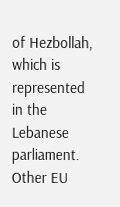of Hezbollah, which is represented in the Lebanese parliament. Other EU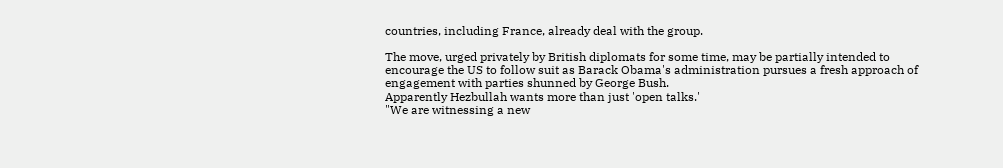countries, including France, already deal with the group.

The move, urged privately by British diplomats for some time, may be partially intended to encourage the US to follow suit as Barack Obama's administration pursues a fresh approach of engagement with parties shunned by George Bush.
Apparently Hezbullah wants more than just 'open talks.'
"We are witnessing a new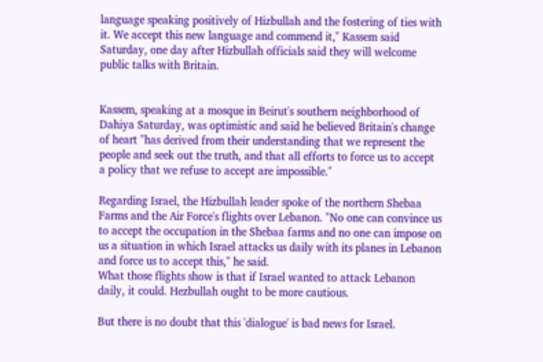language speaking positively of Hizbullah and the fostering of ties with it. We accept this new language and commend it," Kassem said Saturday, one day after Hizbullah officials said they will welcome public talks with Britain.


Kassem, speaking at a mosque in Beirut's southern neighborhood of Dahiya Saturday, was optimistic and said he believed Britain's change of heart "has derived from their understanding that we represent the people and seek out the truth, and that all efforts to force us to accept a policy that we refuse to accept are impossible."

Regarding Israel, the Hizbullah leader spoke of the northern Shebaa Farms and the Air Force's flights over Lebanon. "No one can convince us to accept the occupation in the Shebaa farms and no one can impose on us a situation in which Israel attacks us daily with its planes in Lebanon and force us to accept this," he said.
What those flights show is that if Israel wanted to attack Lebanon daily, it could. Hezbullah ought to be more cautious.

But there is no doubt that this 'dialogue' is bad news for Israel.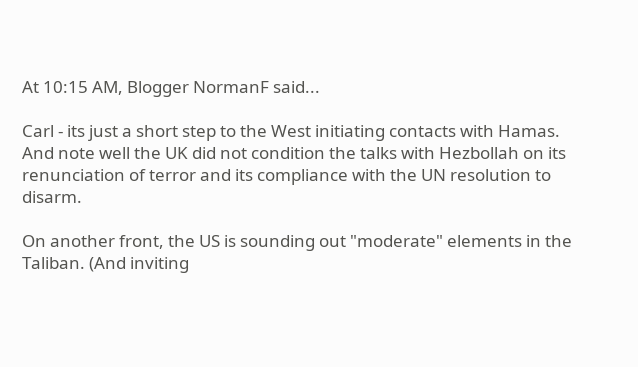At 10:15 AM, Blogger NormanF said...

Carl - its just a short step to the West initiating contacts with Hamas. And note well the UK did not condition the talks with Hezbollah on its renunciation of terror and its compliance with the UN resolution to disarm.

On another front, the US is sounding out "moderate" elements in the Taliban. (And inviting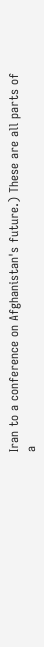Iran to a conference on Afghanistan's future.) These are all parts of a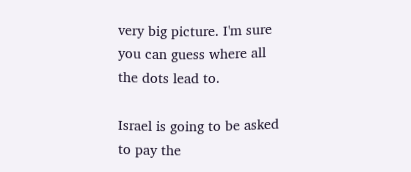very big picture. I'm sure you can guess where all the dots lead to.

Israel is going to be asked to pay the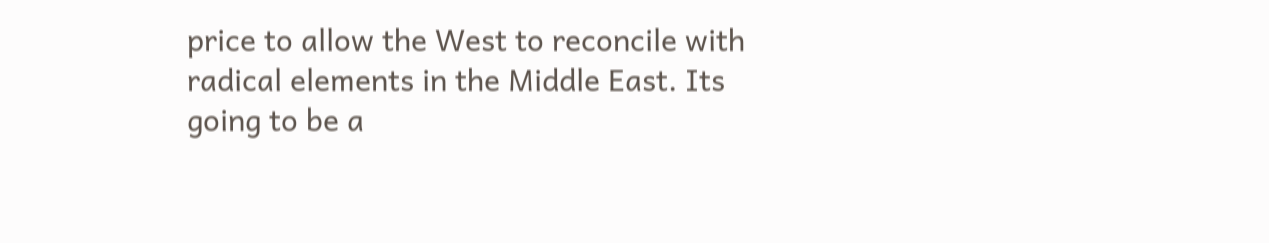price to allow the West to reconcile with radical elements in the Middle East. Its going to be a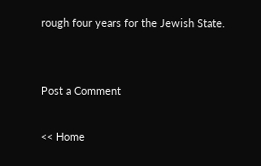rough four years for the Jewish State.


Post a Comment

<< Home